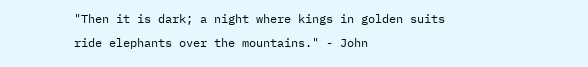"Then it is dark; a night where kings in golden suits ride elephants over the mountains." - John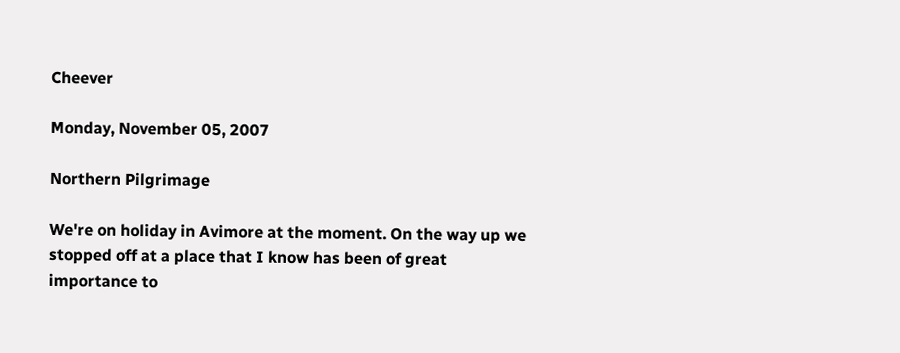Cheever

Monday, November 05, 2007

Northern Pilgrimage

We're on holiday in Avimore at the moment. On the way up we stopped off at a place that I know has been of great importance to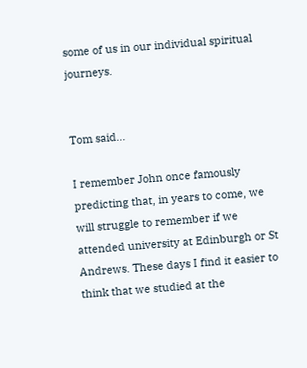some of us in our individual spiritual journeys.


Tom said...

I remember John once famously predicting that, in years to come, we will struggle to remember if we attended university at Edinburgh or St Andrews. These days I find it easier to think that we studied at the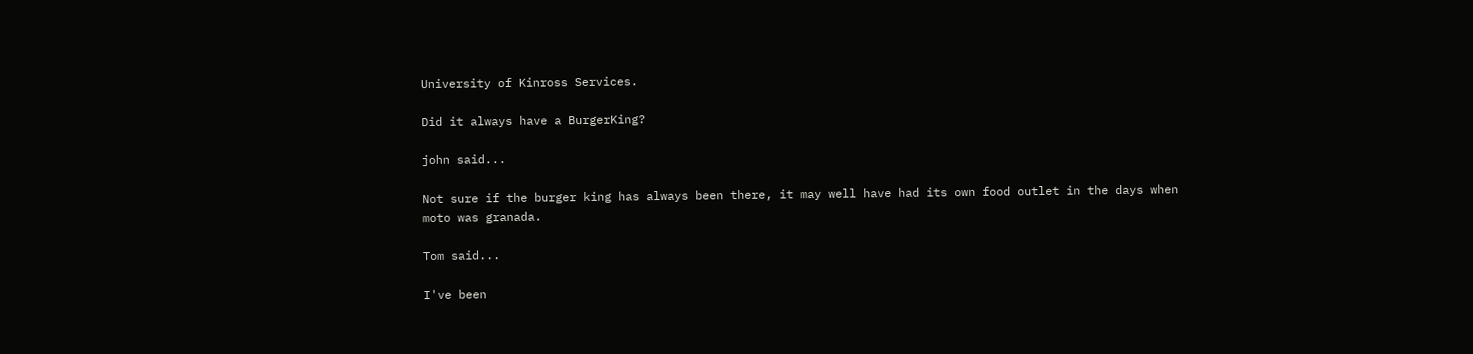University of Kinross Services.

Did it always have a BurgerKing?

john said...

Not sure if the burger king has always been there, it may well have had its own food outlet in the days when moto was granada.

Tom said...

I've been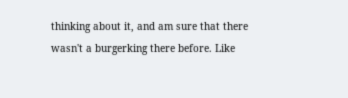thinking about it, and am sure that there wasn't a burgerking there before. Like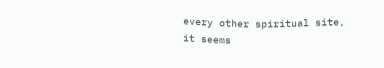every other spiritual site, it seems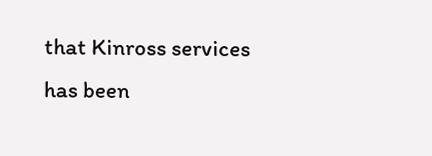that Kinross services has been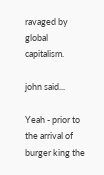ravaged by global capitalism.

john said...

Yeah - prior to the arrival of burger king the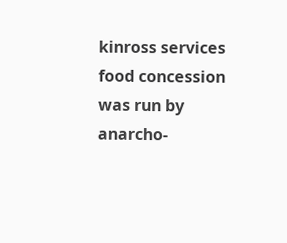kinross services food concession was run by anarcho-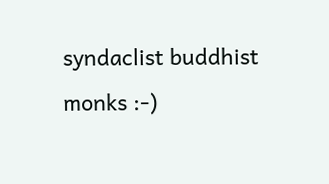syndaclist buddhist monks :-)